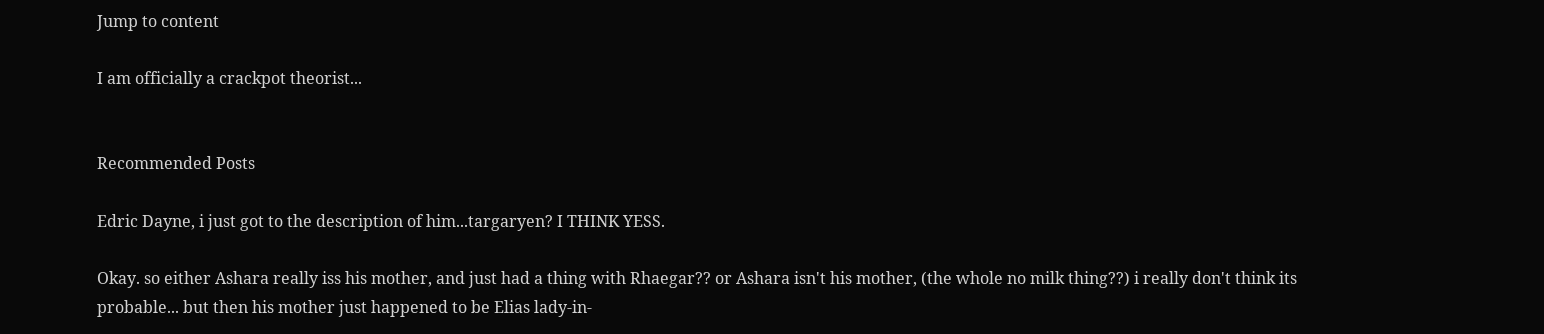Jump to content

I am officially a crackpot theorist...


Recommended Posts

Edric Dayne, i just got to the description of him...targaryen? I THINK YESS.

Okay. so either Ashara really iss his mother, and just had a thing with Rhaegar?? or Ashara isn't his mother, (the whole no milk thing??) i really don't think its probable... but then his mother just happened to be Elias lady-in-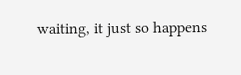waiting, it just so happens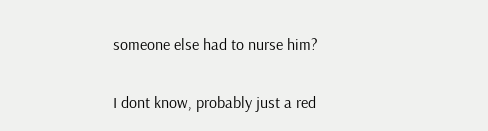someone else had to nurse him?

I dont know, probably just a red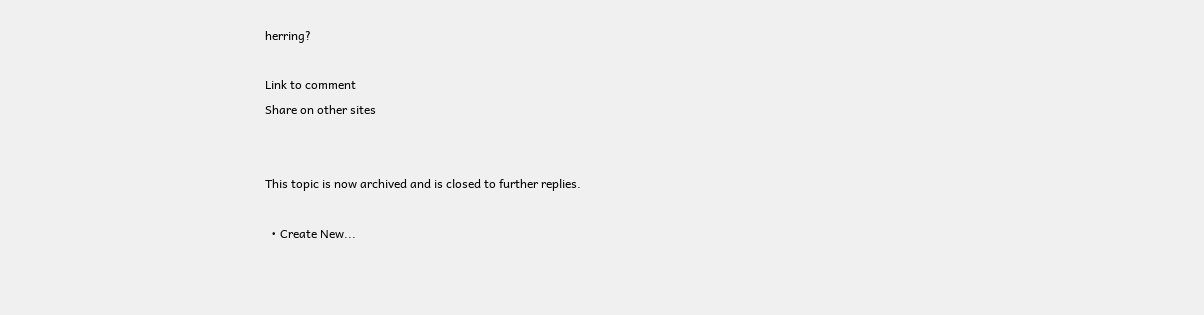herring?

Link to comment
Share on other sites


This topic is now archived and is closed to further replies.

  • Create New...